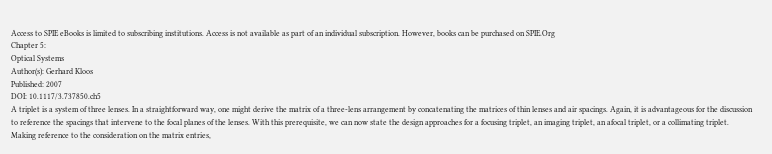Access to SPIE eBooks is limited to subscribing institutions. Access is not available as part of an individual subscription. However, books can be purchased on SPIE.Org
Chapter 5:
Optical Systems
Author(s): Gerhard Kloos
Published: 2007
DOI: 10.1117/3.737850.ch5
A triplet is a system of three lenses. In a straightforward way, one might derive the matrix of a three-lens arrangement by concatenating the matrices of thin lenses and air spacings. Again, it is advantageous for the discussion to reference the spacings that intervene to the focal planes of the lenses. With this prerequisite, we can now state the design approaches for a focusing triplet, an imaging triplet, an afocal triplet, or a collimating triplet. Making reference to the consideration on the matrix entries,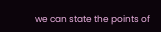we can state the points of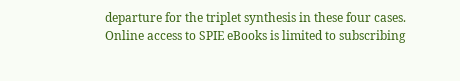departure for the triplet synthesis in these four cases.
Online access to SPIE eBooks is limited to subscribing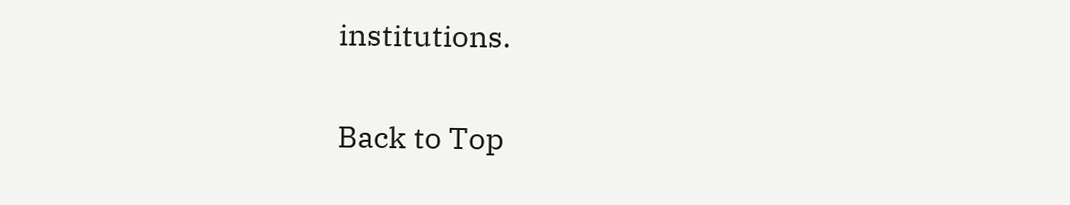institutions.

Back to Top